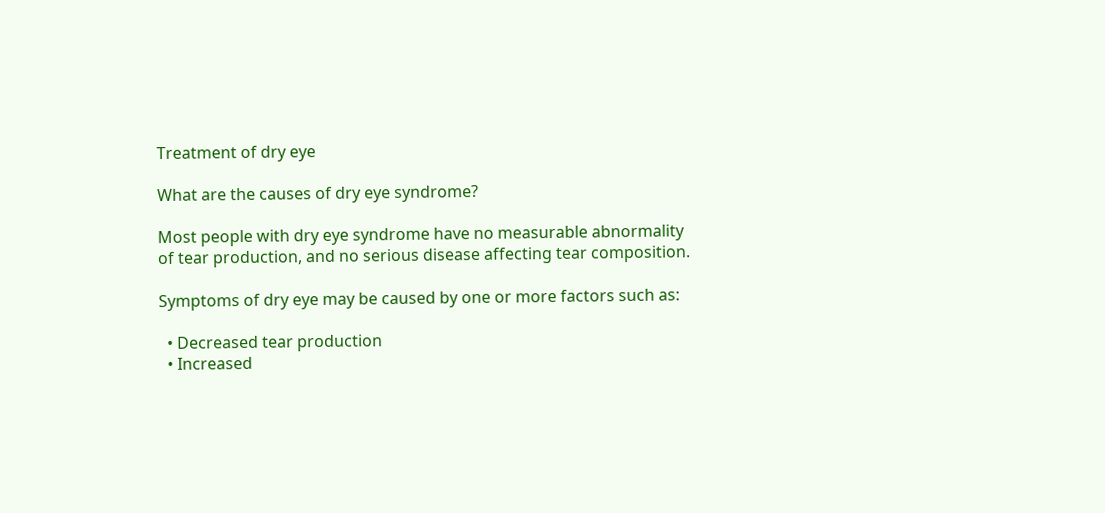Treatment of dry eye

What are the causes of dry eye syndrome?

Most people with dry eye syndrome have no measurable abnormality of tear production, and no serious disease affecting tear composition.

Symptoms of dry eye may be caused by one or more factors such as:

  • Decreased tear production
  • Increased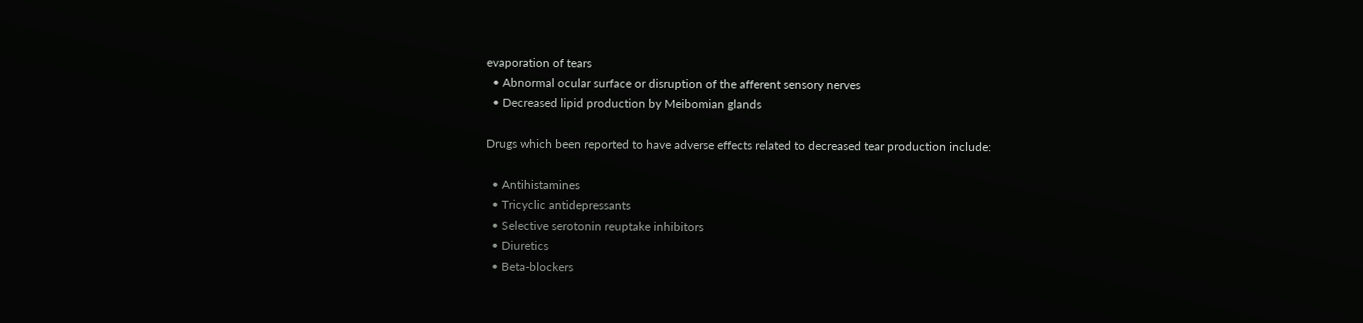evaporation of tears
  • Abnormal ocular surface or disruption of the afferent sensory nerves
  • Decreased lipid production by Meibomian glands

Drugs which been reported to have adverse effects related to decreased tear production include:

  • Antihistamines
  • Tricyclic antidepressants
  • Selective serotonin reuptake inhibitors
  • Diuretics
  • Beta-blockers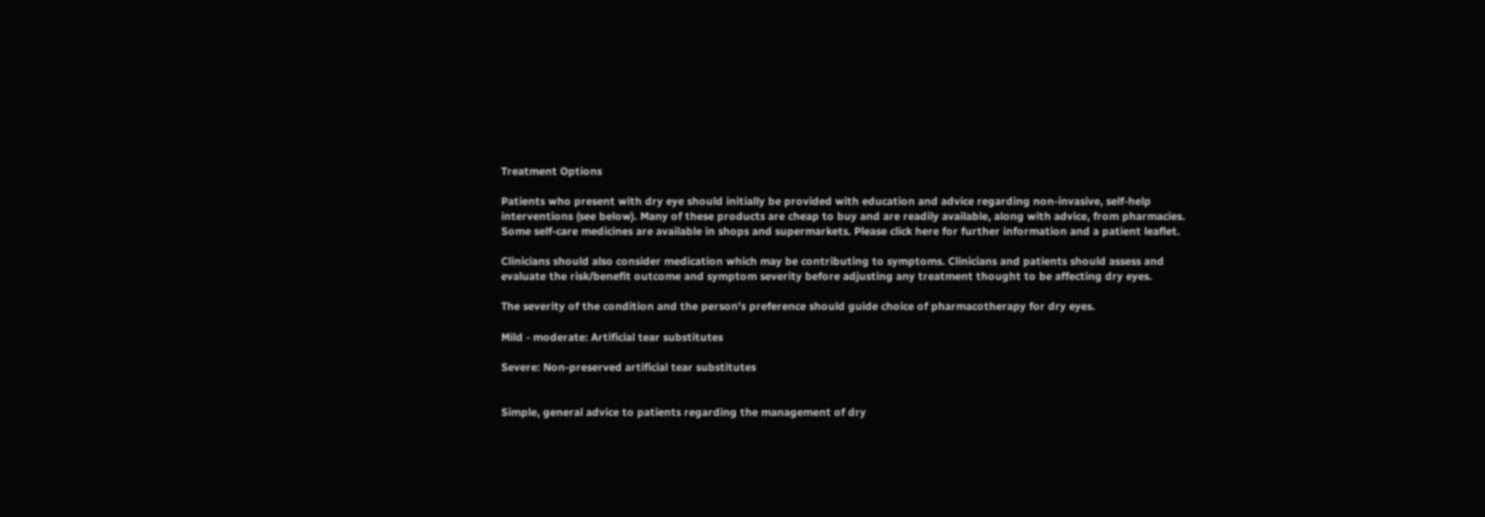Treatment Options

Patients who present with dry eye should initially be provided with education and advice regarding non-invasive, self-help interventions (see below). Many of these products are cheap to buy and are readily available, along with advice, from pharmacies. Some self-care medicines are available in shops and supermarkets. Please click here for further information and a patient leaflet.

Clinicians should also consider medication which may be contributing to symptoms. Clinicians and patients should assess and evaluate the risk/benefit outcome and symptom severity before adjusting any treatment thought to be affecting dry eyes.

The severity of the condition and the person's preference should guide choice of pharmacotherapy for dry eyes.

Mild - moderate: Artificial tear substitutes

Severe: Non-preserved artificial tear substitutes


Simple, general advice to patients regarding the management of dry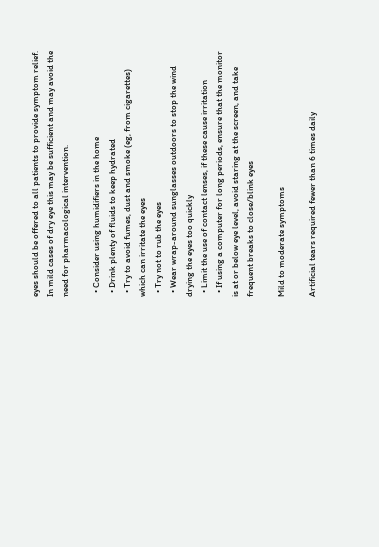eyes should be offered to all patients to provide symptom relief. In mild cases of dry eye this may be sufficient and may avoid the need for pharmacological intervention.

  • Consider using humidifiers in the home
  • Drink plenty of fluids to keep hydrated
  • Try to avoid fumes, dust and smoke (eg, from cigarettes) which can irritate the eyes
  • Try not to rub the eyes
  • Wear wrap-around sunglasses outdoors to stop the wind drying the eyes too quickly
  • Limit the use of contact lenses, if these cause irritation
  • If using a computer for long periods, ensure that the monitor is at or below eye level, avoid staring at the screen, and take frequent breaks to close/blink eyes

Mild to moderate symptoms

Artificial tears required fewer than 6 times daily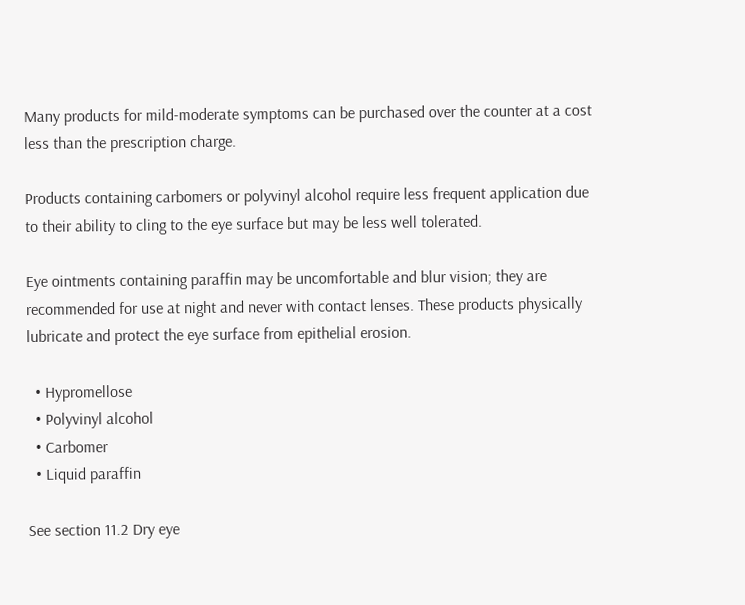Many products for mild-moderate symptoms can be purchased over the counter at a cost less than the prescription charge.

Products containing carbomers or polyvinyl alcohol require less frequent application due to their ability to cling to the eye surface but may be less well tolerated.

Eye ointments containing paraffin may be uncomfortable and blur vision; they are recommended for use at night and never with contact lenses. These products physically lubricate and protect the eye surface from epithelial erosion.

  • Hypromellose
  • Polyvinyl alcohol
  • Carbomer
  • Liquid paraffin

See section 11.2 Dry eye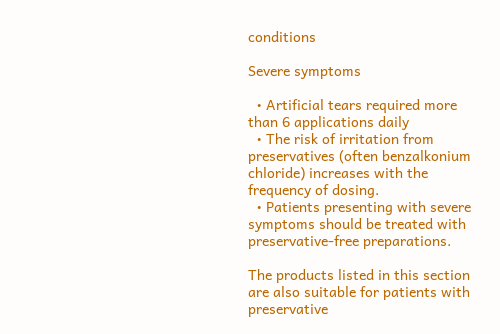conditions

Severe symptoms

  • Artificial tears required more than 6 applications daily
  • The risk of irritation from preservatives (often benzalkonium chloride) increases with the frequency of dosing.
  • Patients presenting with severe symptoms should be treated with preservative-free preparations.

The products listed in this section are also suitable for patients with preservative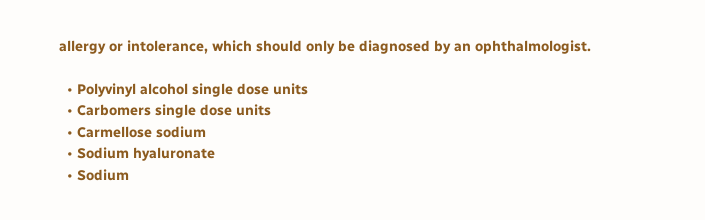allergy or intolerance, which should only be diagnosed by an ophthalmologist.

  • Polyvinyl alcohol single dose units
  • Carbomers single dose units
  • Carmellose sodium
  • Sodium hyaluronate
  • Sodium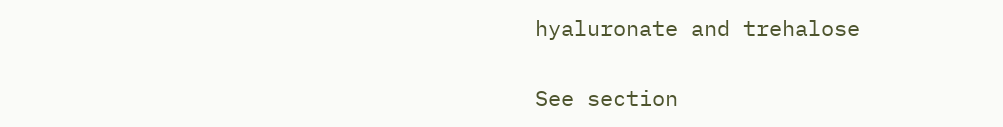hyaluronate and trehalose

See section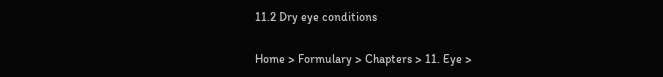11.2 Dry eye conditions


Home > Formulary > Chapters > 11. Eye >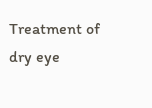Treatment of dry eye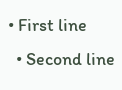• First line
  • Second line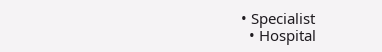• Specialist
  • Hospital